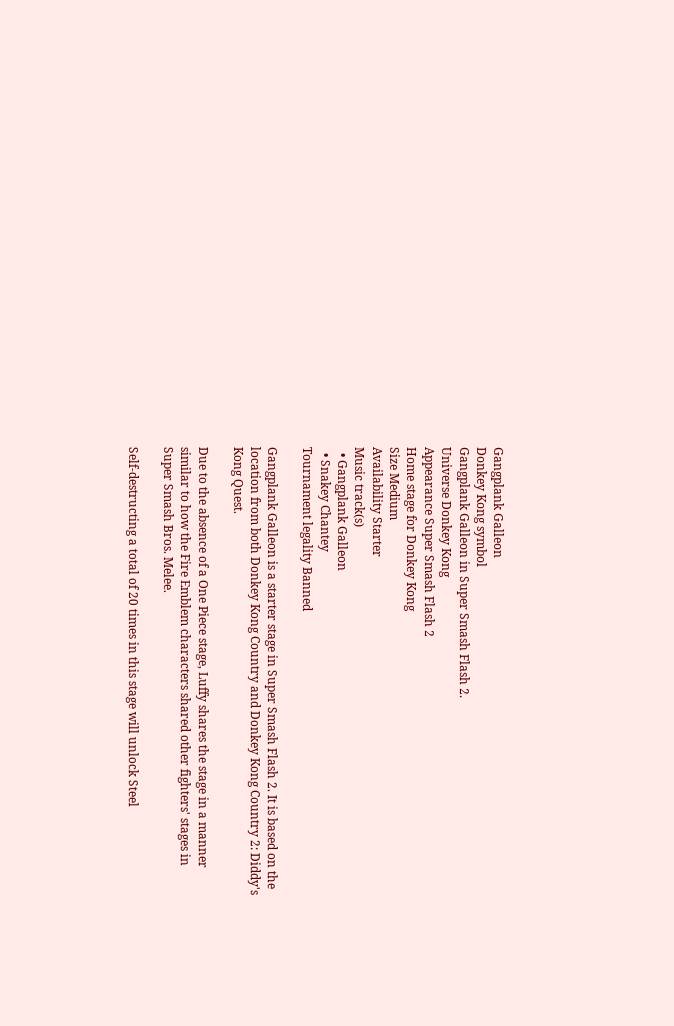Gangplank Galleon
Donkey Kong symbol
Gangplank Galleon in Super Smash Flash 2.
Universe Donkey Kong
Appearance Super Smash Flash 2
Home stage for Donkey Kong
Size Medium
Availability Starter
Music track(s)
  • Gangplank Galleon
  • Snakey Chantey
Tournament legality Banned

Gangplank Galleon is a starter stage in Super Smash Flash 2. It is based on the location from both Donkey Kong Country and Donkey Kong Country 2: Diddy's Kong Quest.

Due to the absence of a One Piece stage, Luffy shares the stage in a manner similar to how the Fire Emblem characters shared other fighters' stages in Super Smash Bros. Melee.

Self-destructing a total of 20 times in this stage will unlock Steel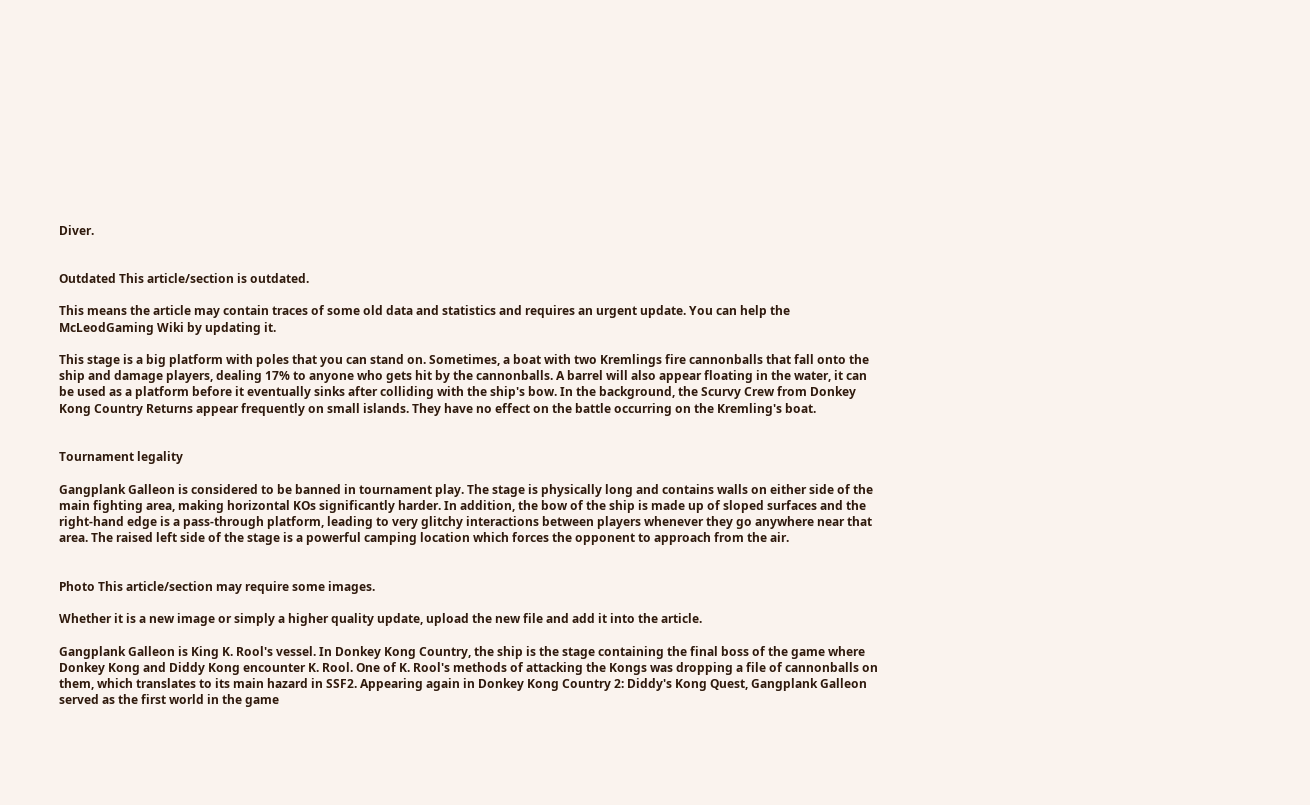Diver.


Outdated This article/section is outdated.

This means the article may contain traces of some old data and statistics and requires an urgent update. You can help the McLeodGaming Wiki by updating it.

This stage is a big platform with poles that you can stand on. Sometimes, a boat with two Kremlings fire cannonballs that fall onto the ship and damage players, dealing 17% to anyone who gets hit by the cannonballs. A barrel will also appear floating in the water, it can be used as a platform before it eventually sinks after colliding with the ship's bow. In the background, the Scurvy Crew from Donkey Kong Country Returns appear frequently on small islands. They have no effect on the battle occurring on the Kremling's boat.


Tournament legality

Gangplank Galleon is considered to be banned in tournament play. The stage is physically long and contains walls on either side of the main fighting area, making horizontal KOs significantly harder. In addition, the bow of the ship is made up of sloped surfaces and the right-hand edge is a pass-through platform, leading to very glitchy interactions between players whenever they go anywhere near that area. The raised left side of the stage is a powerful camping location which forces the opponent to approach from the air.


Photo This article/section may require some images.

Whether it is a new image or simply a higher quality update, upload the new file and add it into the article.

Gangplank Galleon is King K. Rool's vessel. In Donkey Kong Country, the ship is the stage containing the final boss of the game where Donkey Kong and Diddy Kong encounter K. Rool. One of K. Rool's methods of attacking the Kongs was dropping a file of cannonballs on them, which translates to its main hazard in SSF2. Appearing again in Donkey Kong Country 2: Diddy's Kong Quest, Gangplank Galleon served as the first world in the game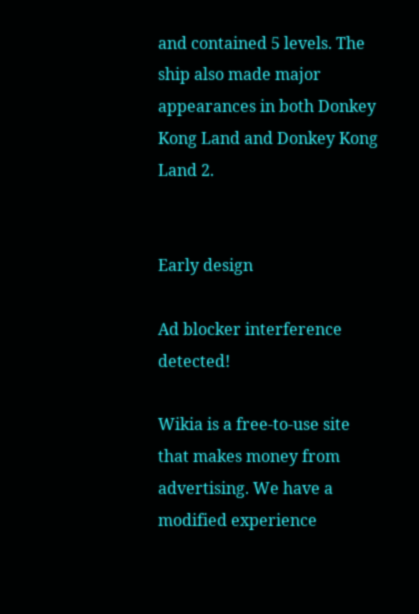and contained 5 levels. The ship also made major appearances in both Donkey Kong Land and Donkey Kong Land 2.


Early design

Ad blocker interference detected!

Wikia is a free-to-use site that makes money from advertising. We have a modified experience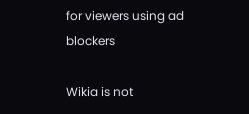for viewers using ad blockers

Wikia is not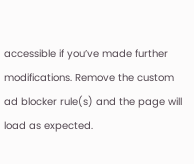accessible if you’ve made further modifications. Remove the custom ad blocker rule(s) and the page will load as expected.